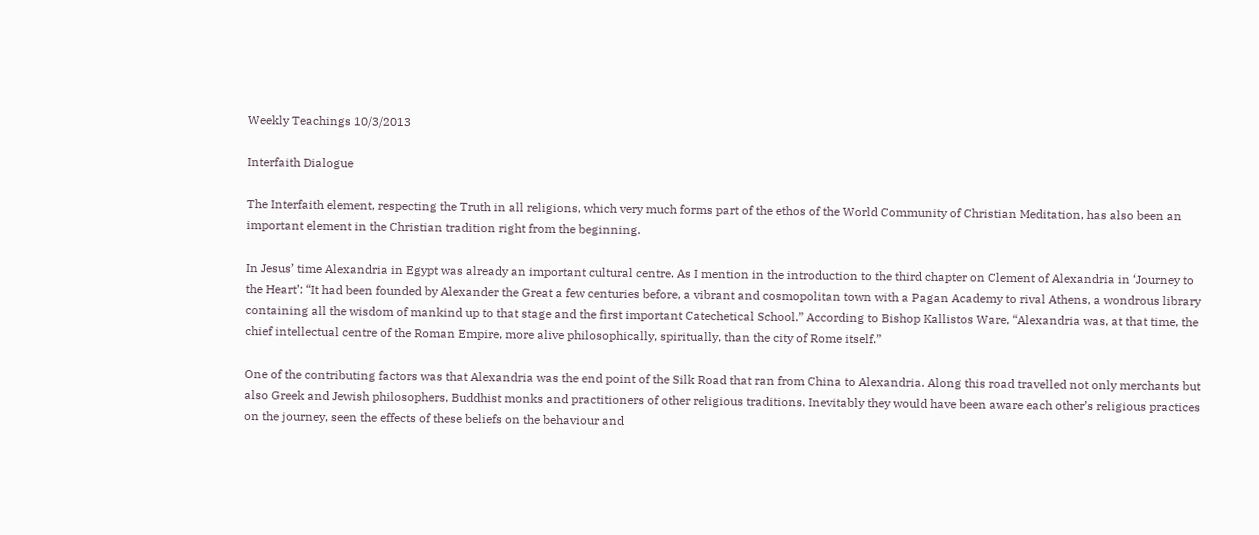Weekly Teachings 10/3/2013

Interfaith Dialogue

The Interfaith element, respecting the Truth in all religions, which very much forms part of the ethos of the World Community of Christian Meditation, has also been an important element in the Christian tradition right from the beginning.

In Jesus’ time Alexandria in Egypt was already an important cultural centre. As I mention in the introduction to the third chapter on Clement of Alexandria in ‘Journey to the Heart’: “It had been founded by Alexander the Great a few centuries before, a vibrant and cosmopolitan town with a Pagan Academy to rival Athens, a wondrous library containing all the wisdom of mankind up to that stage and the first important Catechetical School.” According to Bishop Kallistos Ware, “Alexandria was, at that time, the chief intellectual centre of the Roman Empire, more alive philosophically, spiritually, than the city of Rome itself.”

One of the contributing factors was that Alexandria was the end point of the Silk Road that ran from China to Alexandria. Along this road travelled not only merchants but also Greek and Jewish philosophers, Buddhist monks and practitioners of other religious traditions. Inevitably they would have been aware each other’s religious practices on the journey, seen the effects of these beliefs on the behaviour and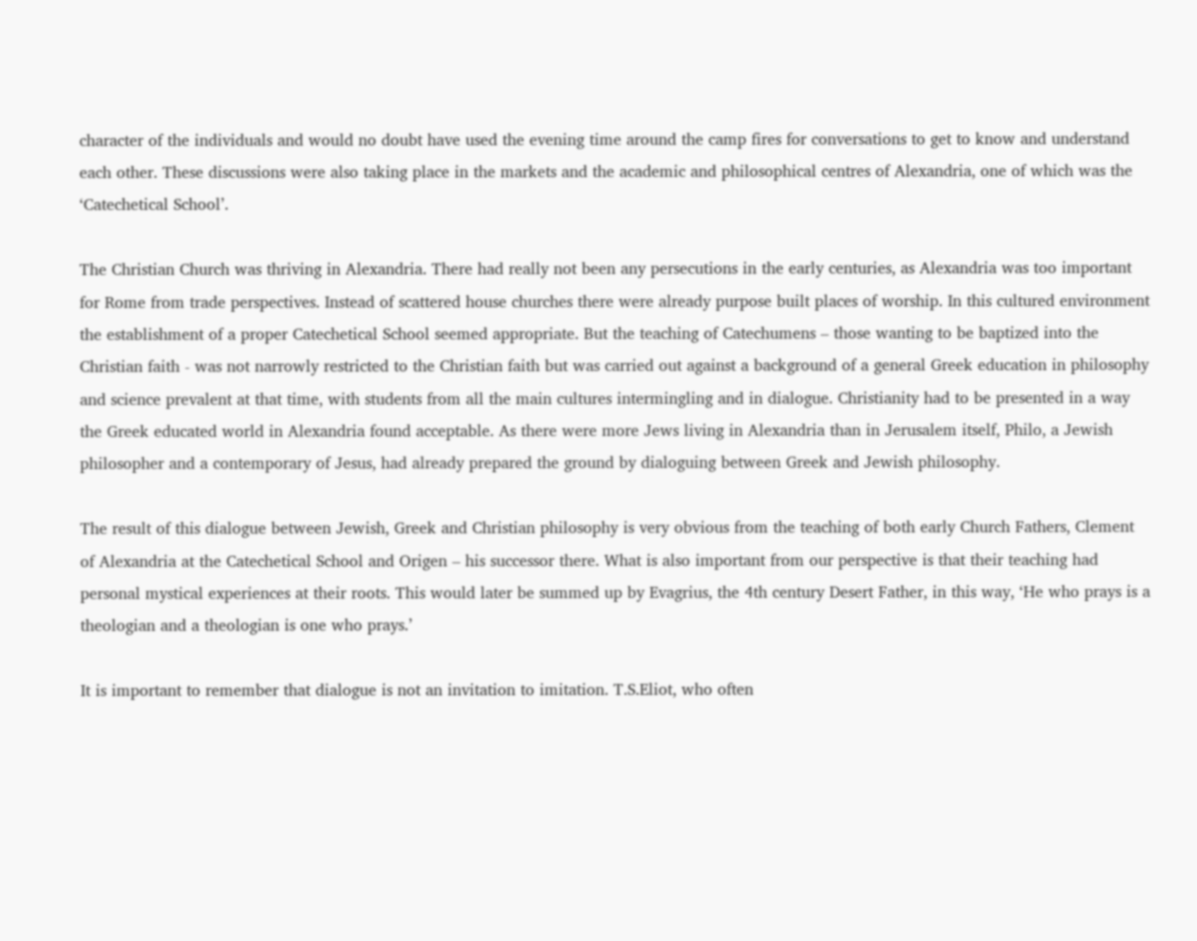character of the individuals and would no doubt have used the evening time around the camp fires for conversations to get to know and understand each other. These discussions were also taking place in the markets and the academic and philosophical centres of Alexandria, one of which was the ‘Catechetical School’.

The Christian Church was thriving in Alexandria. There had really not been any persecutions in the early centuries, as Alexandria was too important for Rome from trade perspectives. Instead of scattered house churches there were already purpose built places of worship. In this cultured environment the establishment of a proper Catechetical School seemed appropriate. But the teaching of Catechumens – those wanting to be baptized into the Christian faith - was not narrowly restricted to the Christian faith but was carried out against a background of a general Greek education in philosophy and science prevalent at that time, with students from all the main cultures intermingling and in dialogue. Christianity had to be presented in a way the Greek educated world in Alexandria found acceptable. As there were more Jews living in Alexandria than in Jerusalem itself, Philo, a Jewish philosopher and a contemporary of Jesus, had already prepared the ground by dialoguing between Greek and Jewish philosophy.

The result of this dialogue between Jewish, Greek and Christian philosophy is very obvious from the teaching of both early Church Fathers, Clement of Alexandria at the Catechetical School and Origen – his successor there. What is also important from our perspective is that their teaching had personal mystical experiences at their roots. This would later be summed up by Evagrius, the 4th century Desert Father, in this way, ‘He who prays is a theologian and a theologian is one who prays.’

It is important to remember that dialogue is not an invitation to imitation. T.S.Eliot, who often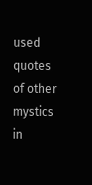used quotes of other mystics in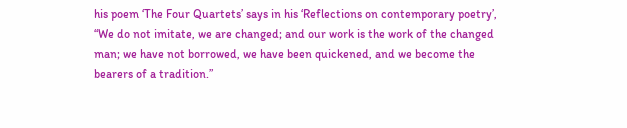his poem ‘The Four Quartets’ says in his ‘Reflections on contemporary poetry’, “We do not imitate, we are changed; and our work is the work of the changed man; we have not borrowed, we have been quickened, and we become the bearers of a tradition.”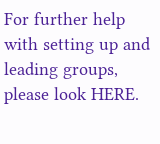For further help with setting up and leading groups, please look HERE.